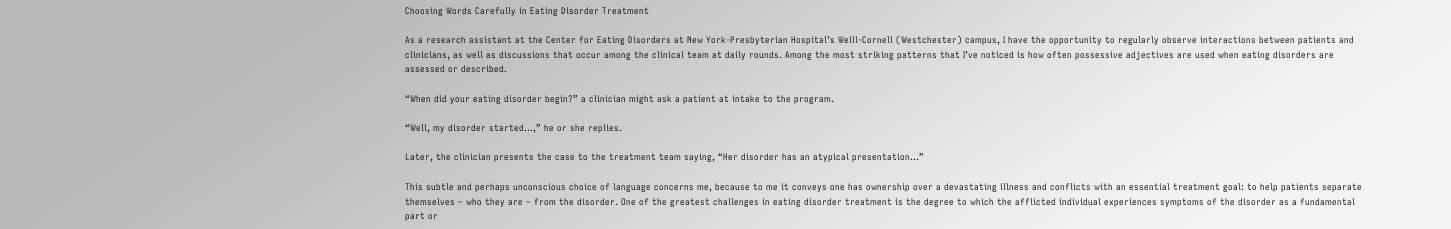Choosing Words Carefully in Eating Disorder Treatment

As a research assistant at the Center for Eating Disorders at New York-Presbyterian Hospital’s Weill-Cornell (Westchester) campus, I have the opportunity to regularly observe interactions between patients and clinicians, as well as discussions that occur among the clinical team at daily rounds. Among the most striking patterns that I’ve noticed is how often possessive adjectives are used when eating disorders are assessed or described.

“When did your eating disorder begin?” a clinician might ask a patient at intake to the program.

“Well, my disorder started…,” he or she replies.

Later, the clinician presents the case to the treatment team saying, “Her disorder has an atypical presentation…”

This subtle and perhaps unconscious choice of language concerns me, because to me it conveys one has ownership over a devastating illness and conflicts with an essential treatment goal: to help patients separate themselves – who they are – from the disorder. One of the greatest challenges in eating disorder treatment is the degree to which the afflicted individual experiences symptoms of the disorder as a fundamental part or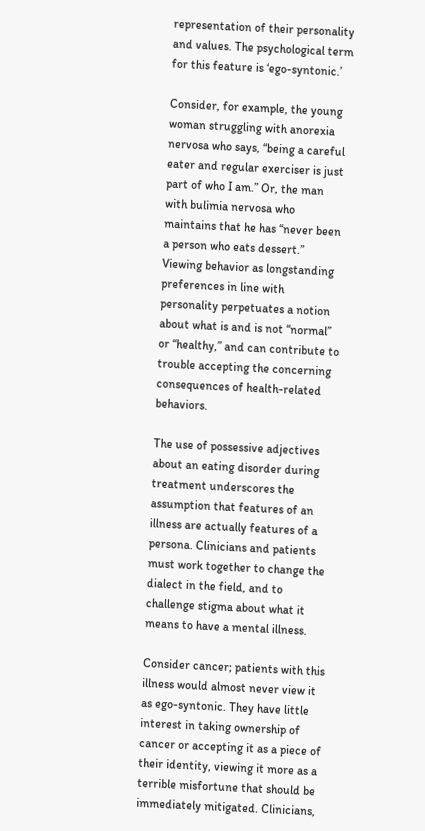representation of their personality and values. The psychological term for this feature is ‘ego-syntonic.’

Consider, for example, the young woman struggling with anorexia nervosa who says, “being a careful eater and regular exerciser is just part of who I am.” Or, the man with bulimia nervosa who maintains that he has “never been a person who eats dessert.” Viewing behavior as longstanding preferences in line with personality perpetuates a notion about what is and is not “normal” or “healthy,” and can contribute to trouble accepting the concerning consequences of health-related behaviors.

The use of possessive adjectives about an eating disorder during treatment underscores the assumption that features of an illness are actually features of a persona. Clinicians and patients must work together to change the dialect in the field, and to challenge stigma about what it means to have a mental illness.

Consider cancer; patients with this illness would almost never view it as ego-syntonic. They have little interest in taking ownership of cancer or accepting it as a piece of their identity, viewing it more as a terrible misfortune that should be immediately mitigated. Clinicians,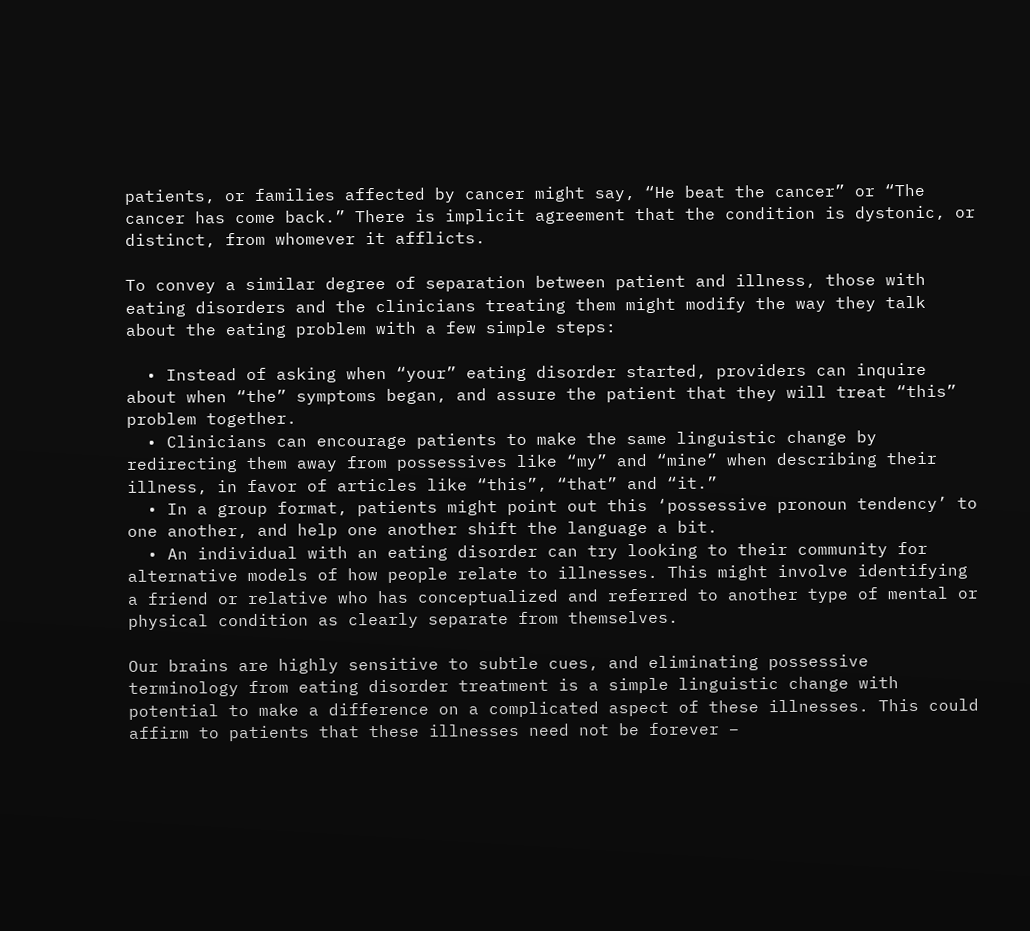patients, or families affected by cancer might say, “He beat the cancer” or “The cancer has come back.” There is implicit agreement that the condition is dystonic, or distinct, from whomever it afflicts.

To convey a similar degree of separation between patient and illness, those with eating disorders and the clinicians treating them might modify the way they talk about the eating problem with a few simple steps:

  • Instead of asking when “your” eating disorder started, providers can inquire about when “the” symptoms began, and assure the patient that they will treat “this” problem together.
  • Clinicians can encourage patients to make the same linguistic change by redirecting them away from possessives like “my” and “mine” when describing their illness, in favor of articles like “this”, “that” and “it.”
  • In a group format, patients might point out this ‘possessive pronoun tendency’ to one another, and help one another shift the language a bit.
  • An individual with an eating disorder can try looking to their community for alternative models of how people relate to illnesses. This might involve identifying a friend or relative who has conceptualized and referred to another type of mental or physical condition as clearly separate from themselves.

Our brains are highly sensitive to subtle cues, and eliminating possessive terminology from eating disorder treatment is a simple linguistic change with potential to make a difference on a complicated aspect of these illnesses. This could affirm to patients that these illnesses need not be forever –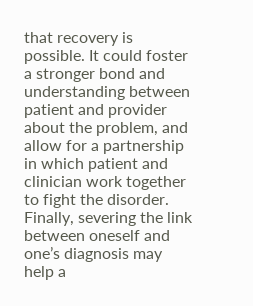that recovery is possible. It could foster a stronger bond and understanding between patient and provider about the problem, and allow for a partnership in which patient and clinician work together to fight the disorder. Finally, severing the link between oneself and one’s diagnosis may help a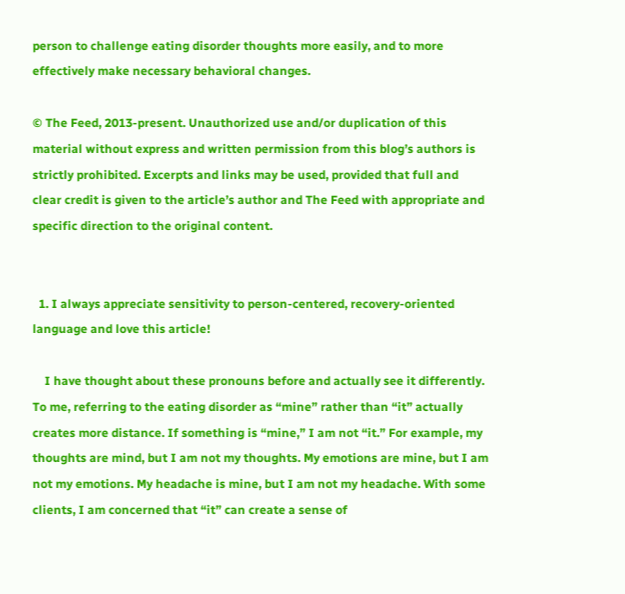person to challenge eating disorder thoughts more easily, and to more effectively make necessary behavioral changes.

© The Feed, 2013-present. Unauthorized use and/or duplication of this material without express and written permission from this blog’s authors is strictly prohibited. Excerpts and links may be used, provided that full and clear credit is given to the article’s author and The Feed with appropriate and specific direction to the original content.


  1. I always appreciate sensitivity to person-centered, recovery-oriented language and love this article!

    I have thought about these pronouns before and actually see it differently. To me, referring to the eating disorder as “mine” rather than “it” actually creates more distance. If something is “mine,” I am not “it.” For example, my thoughts are mind, but I am not my thoughts. My emotions are mine, but I am not my emotions. My headache is mine, but I am not my headache. With some clients, I am concerned that “it” can create a sense of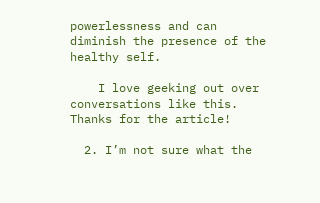powerlessness and can diminish the presence of the healthy self.

    I love geeking out over conversations like this. Thanks for the article!

  2. I’m not sure what the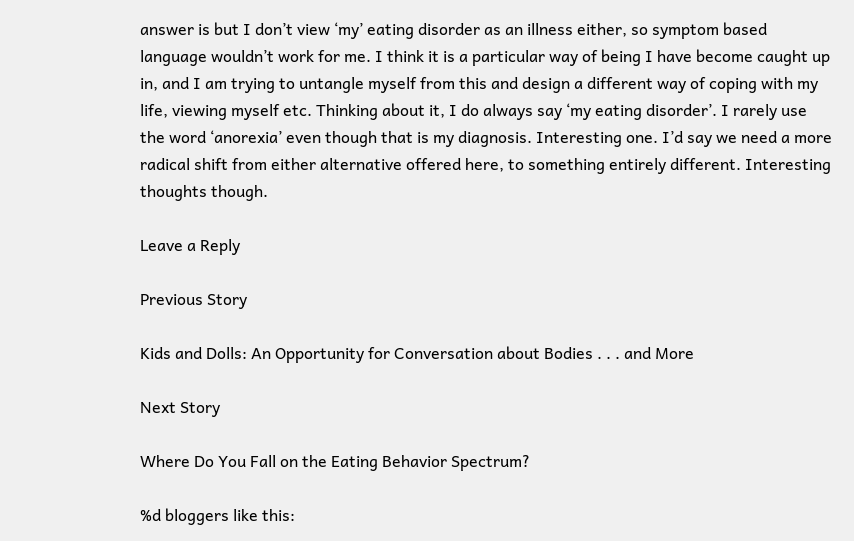answer is but I don’t view ‘my’ eating disorder as an illness either, so symptom based language wouldn’t work for me. I think it is a particular way of being I have become caught up in, and I am trying to untangle myself from this and design a different way of coping with my life, viewing myself etc. Thinking about it, I do always say ‘my eating disorder’. I rarely use the word ‘anorexia’ even though that is my diagnosis. Interesting one. I’d say we need a more radical shift from either alternative offered here, to something entirely different. Interesting thoughts though.

Leave a Reply

Previous Story

Kids and Dolls: An Opportunity for Conversation about Bodies . . . and More

Next Story

Where Do You Fall on the Eating Behavior Spectrum?

%d bloggers like this: